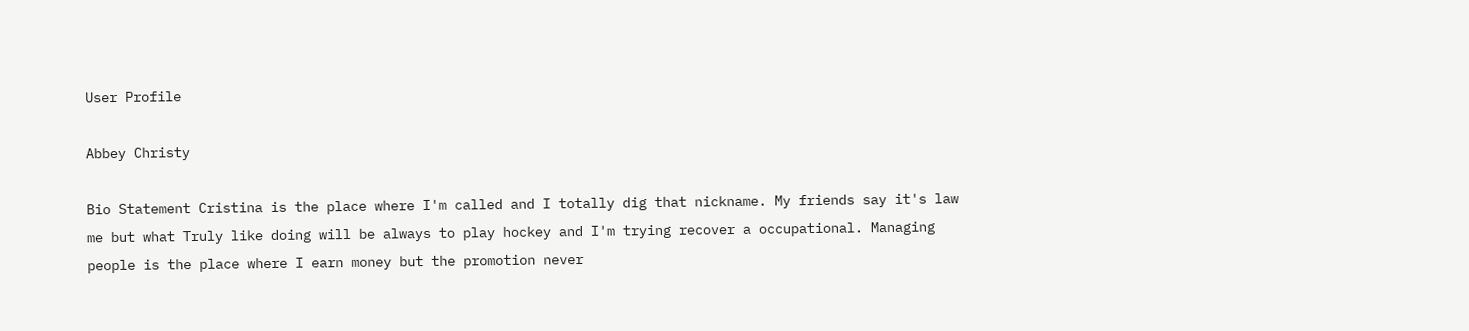User Profile

Abbey Christy

Bio Statement Cristina is the place where I'm called and I totally dig that nickname. My friends say it's law me but what Truly like doing will be always to play hockey and I'm trying recover a occupational. Managing people is the place where I earn money but the promotion never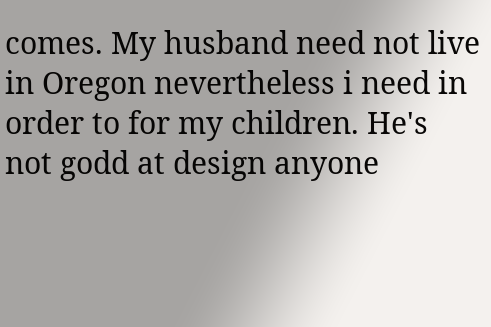comes. My husband need not live in Oregon nevertheless i need in order to for my children. He's not godd at design anyone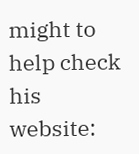might to help check his website: